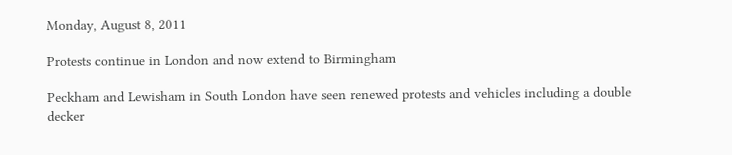Monday, August 8, 2011

Protests continue in London and now extend to Birmingham

Peckham and Lewisham in South London have seen renewed protests and vehicles including a double decker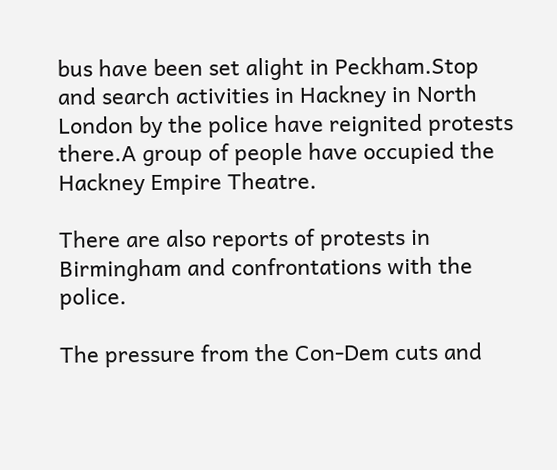bus have been set alight in Peckham.Stop and search activities in Hackney in North London by the police have reignited protests there.A group of people have occupied the Hackney Empire Theatre.

There are also reports of protests in Birmingham and confrontations with the police.

The pressure from the Con-Dem cuts and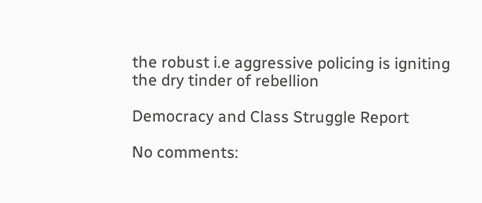the robust i.e aggressive policing is igniting the dry tinder of rebellion

Democracy and Class Struggle Report

No comments: